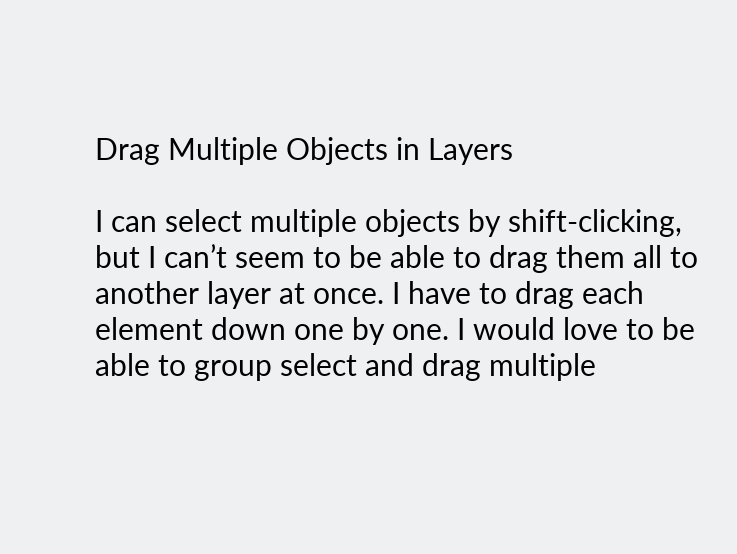Drag Multiple Objects in Layers

I can select multiple objects by shift-clicking, but I can’t seem to be able to drag them all to another layer at once. I have to drag each element down one by one. I would love to be able to group select and drag multiple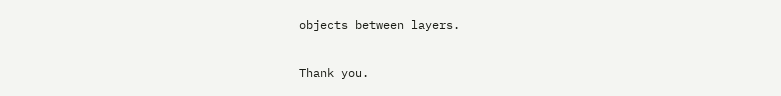objects between layers.

Thank you.